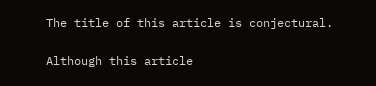The title of this article is conjectural.

Although this article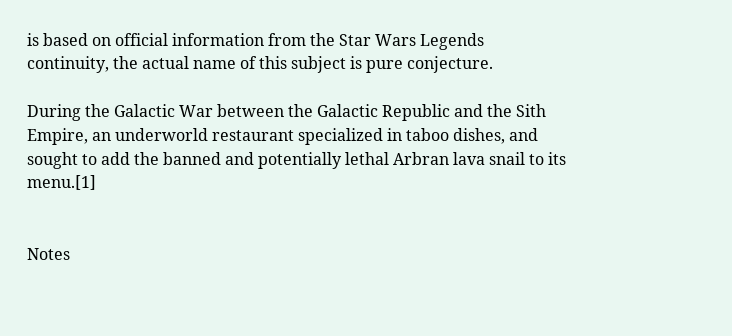is based on official information from the Star Wars Legends continuity, the actual name of this subject is pure conjecture.

During the Galactic War between the Galactic Republic and the Sith Empire, an underworld restaurant specialized in taboo dishes, and sought to add the banned and potentially lethal Arbran lava snail to its menu.[1]


Notes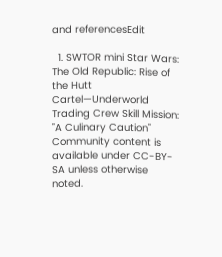and referencesEdit

  1. SWTOR mini Star Wars: The Old Republic: Rise of the Hutt Cartel—Underworld Trading Crew Skill Mission: "A Culinary Caution"
Community content is available under CC-BY-SA unless otherwise noted.